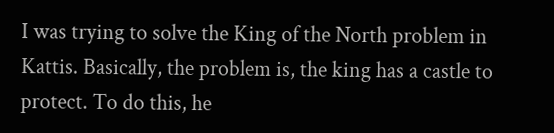I was trying to solve the King of the North problem in Kattis. Basically, the problem is, the king has a castle to protect. To do this, he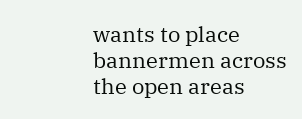wants to place bannermen across the open areas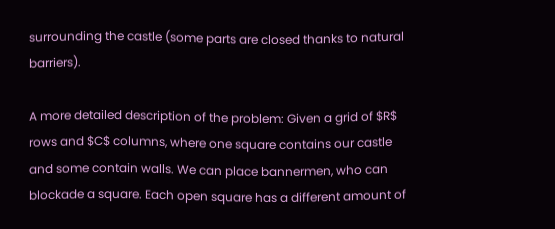surrounding the castle (some parts are closed thanks to natural barriers).

A more detailed description of the problem: Given a grid of $R$ rows and $C$ columns, where one square contains our castle and some contain walls. We can place bannermen, who can blockade a square. Each open square has a different amount of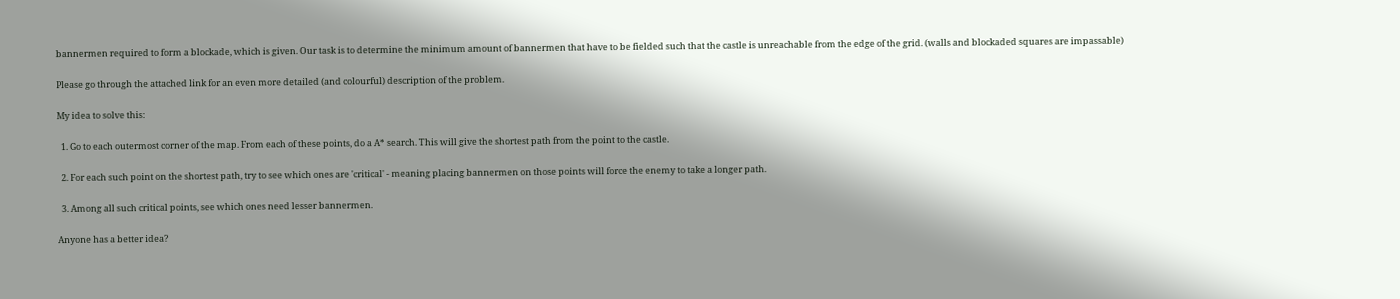bannermen required to form a blockade, which is given. Our task is to determine the minimum amount of bannermen that have to be fielded such that the castle is unreachable from the edge of the grid. (walls and blockaded squares are impassable)

Please go through the attached link for an even more detailed (and colourful) description of the problem.

My idea to solve this:

  1. Go to each outermost corner of the map. From each of these points, do a A* search. This will give the shortest path from the point to the castle.

  2. For each such point on the shortest path, try to see which ones are 'critical' - meaning placing bannermen on those points will force the enemy to take a longer path.

  3. Among all such critical points, see which ones need lesser bannermen.

Anyone has a better idea?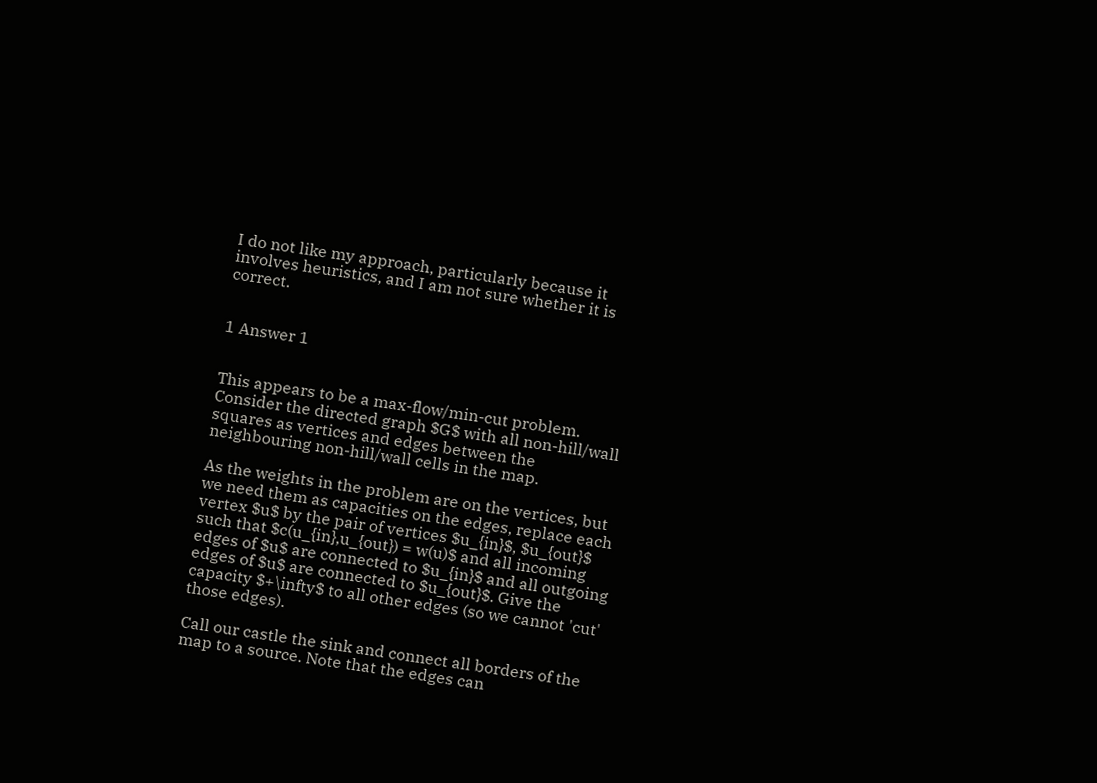I do not like my approach, particularly because it involves heuristics, and I am not sure whether it is correct.


1 Answer 1


This appears to be a max-flow/min-cut problem. Consider the directed graph $G$ with all non-hill/wall squares as vertices and edges between the neighbouring non-hill/wall cells in the map.

As the weights in the problem are on the vertices, but we need them as capacities on the edges, replace each vertex $u$ by the pair of vertices $u_{in}$, $u_{out}$ such that $c(u_{in},u_{out}) = w(u)$ and all incoming edges of $u$ are connected to $u_{in}$ and all outgoing edges of $u$ are connected to $u_{out}$. Give the capacity $+\infty$ to all other edges (so we cannot 'cut' those edges).

Call our castle the sink and connect all borders of the map to a source. Note that the edges can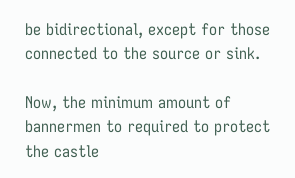be bidirectional, except for those connected to the source or sink.

Now, the minimum amount of bannermen to required to protect the castle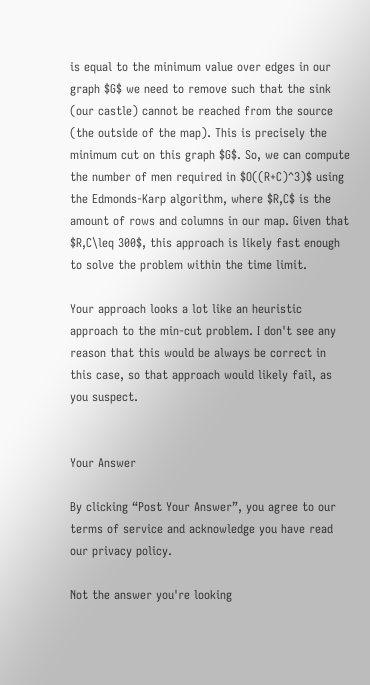is equal to the minimum value over edges in our graph $G$ we need to remove such that the sink (our castle) cannot be reached from the source (the outside of the map). This is precisely the minimum cut on this graph $G$. So, we can compute the number of men required in $O((R+C)^3)$ using the Edmonds-Karp algorithm, where $R,C$ is the amount of rows and columns in our map. Given that $R,C\leq 300$, this approach is likely fast enough to solve the problem within the time limit.

Your approach looks a lot like an heuristic approach to the min-cut problem. I don't see any reason that this would be always be correct in this case, so that approach would likely fail, as you suspect.


Your Answer

By clicking “Post Your Answer”, you agree to our terms of service and acknowledge you have read our privacy policy.

Not the answer you're looking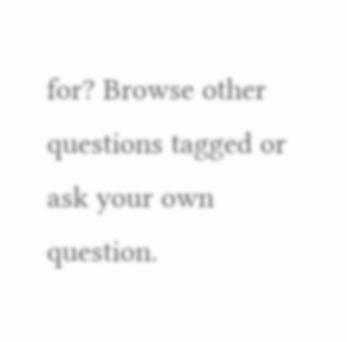for? Browse other questions tagged or ask your own question.